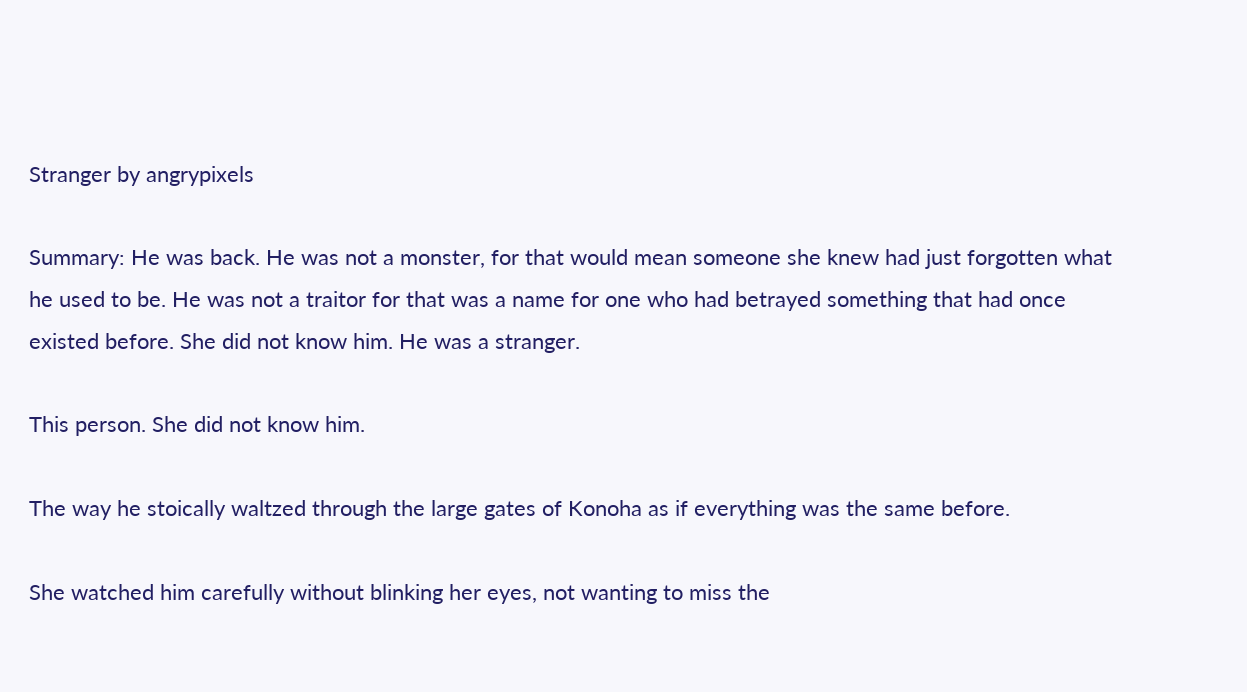Stranger by angrypixels

Summary: He was back. He was not a monster, for that would mean someone she knew had just forgotten what he used to be. He was not a traitor for that was a name for one who had betrayed something that had once existed before. She did not know him. He was a stranger.

This person. She did not know him.

The way he stoically waltzed through the large gates of Konoha as if everything was the same before.

She watched him carefully without blinking her eyes, not wanting to miss the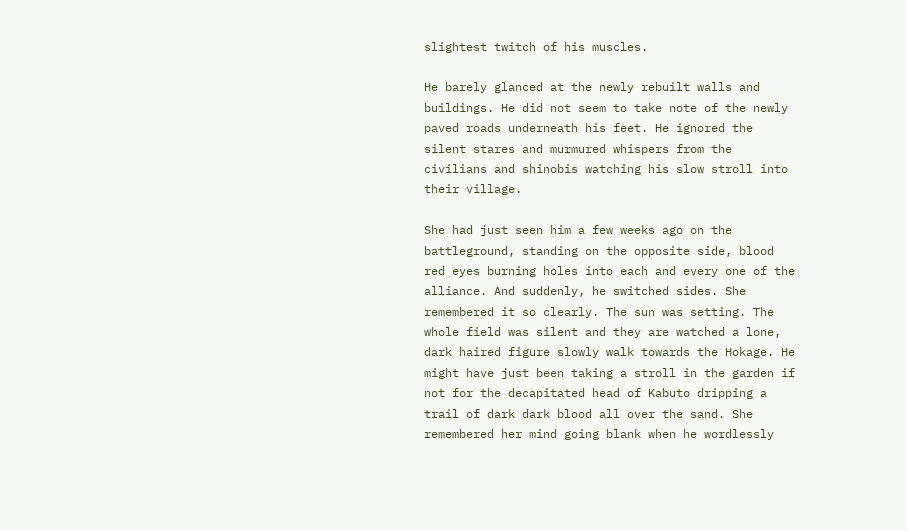slightest twitch of his muscles.

He barely glanced at the newly rebuilt walls and buildings. He did not seem to take note of the newly paved roads underneath his feet. He ignored the silent stares and murmured whispers from the civilians and shinobis watching his slow stroll into their village.

She had just seen him a few weeks ago on the battleground, standing on the opposite side, blood red eyes burning holes into each and every one of the alliance. And suddenly, he switched sides. She remembered it so clearly. The sun was setting. The whole field was silent and they are watched a lone, dark haired figure slowly walk towards the Hokage. He might have just been taking a stroll in the garden if not for the decapitated head of Kabuto dripping a trail of dark dark blood all over the sand. She remembered her mind going blank when he wordlessly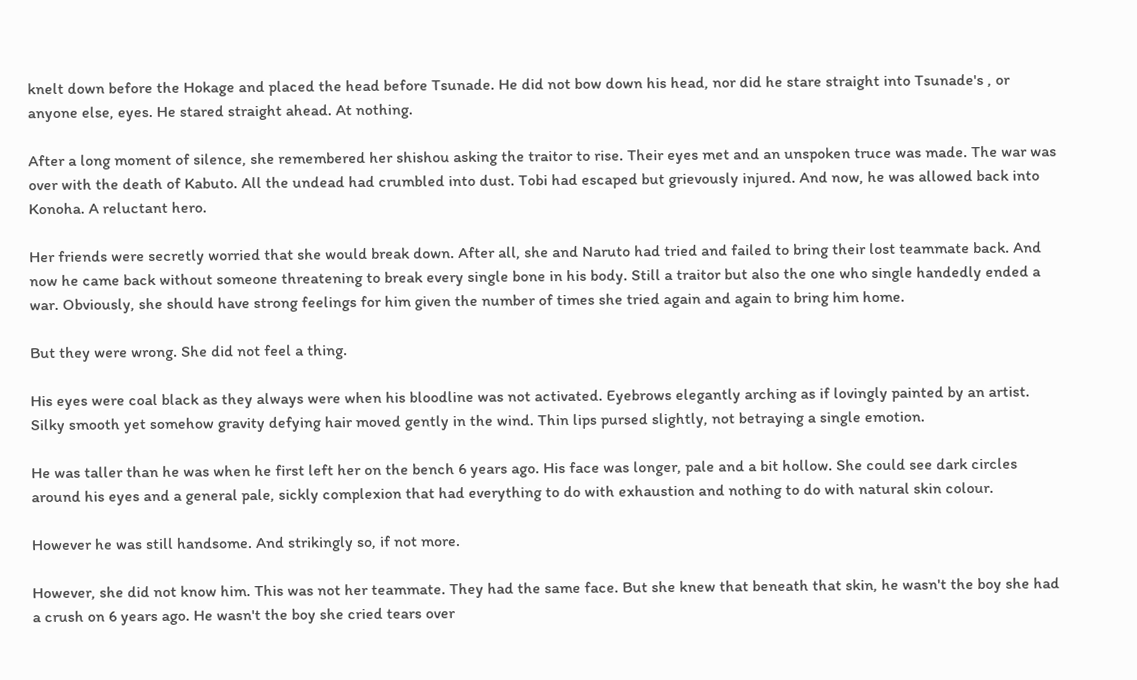knelt down before the Hokage and placed the head before Tsunade. He did not bow down his head, nor did he stare straight into Tsunade's , or anyone else, eyes. He stared straight ahead. At nothing.

After a long moment of silence, she remembered her shishou asking the traitor to rise. Their eyes met and an unspoken truce was made. The war was over with the death of Kabuto. All the undead had crumbled into dust. Tobi had escaped but grievously injured. And now, he was allowed back into Konoha. A reluctant hero.

Her friends were secretly worried that she would break down. After all, she and Naruto had tried and failed to bring their lost teammate back. And now he came back without someone threatening to break every single bone in his body. Still a traitor but also the one who single handedly ended a war. Obviously, she should have strong feelings for him given the number of times she tried again and again to bring him home.

But they were wrong. She did not feel a thing.

His eyes were coal black as they always were when his bloodline was not activated. Eyebrows elegantly arching as if lovingly painted by an artist. Silky smooth yet somehow gravity defying hair moved gently in the wind. Thin lips pursed slightly, not betraying a single emotion.

He was taller than he was when he first left her on the bench 6 years ago. His face was longer, pale and a bit hollow. She could see dark circles around his eyes and a general pale, sickly complexion that had everything to do with exhaustion and nothing to do with natural skin colour.

However he was still handsome. And strikingly so, if not more.

However, she did not know him. This was not her teammate. They had the same face. But she knew that beneath that skin, he wasn't the boy she had a crush on 6 years ago. He wasn't the boy she cried tears over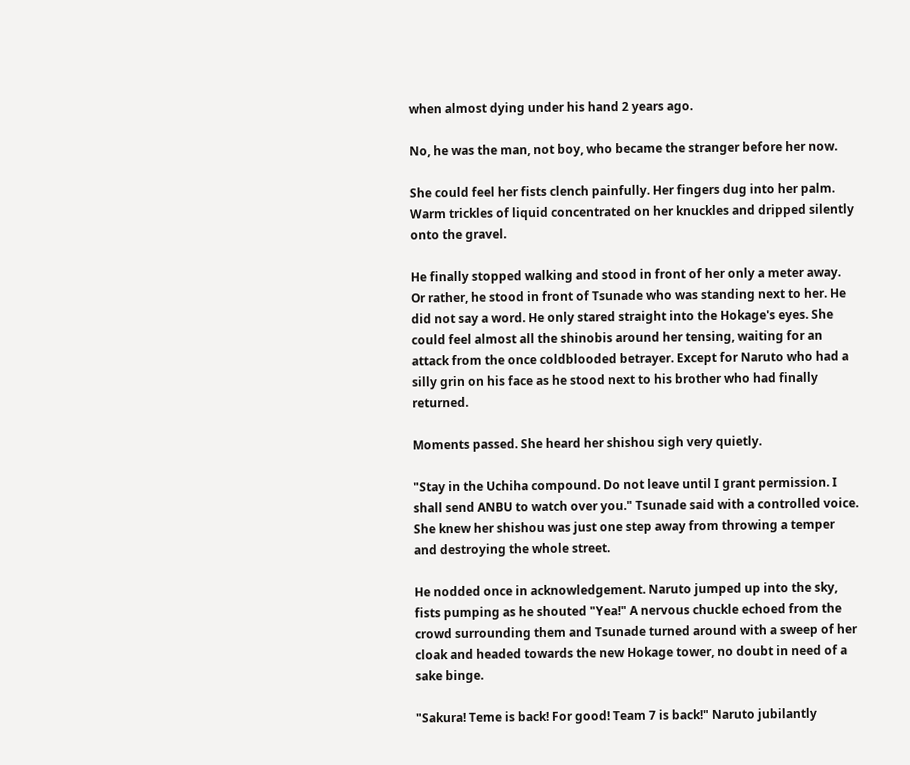when almost dying under his hand 2 years ago.

No, he was the man, not boy, who became the stranger before her now.

She could feel her fists clench painfully. Her fingers dug into her palm. Warm trickles of liquid concentrated on her knuckles and dripped silently onto the gravel.

He finally stopped walking and stood in front of her only a meter away. Or rather, he stood in front of Tsunade who was standing next to her. He did not say a word. He only stared straight into the Hokage's eyes. She could feel almost all the shinobis around her tensing, waiting for an attack from the once coldblooded betrayer. Except for Naruto who had a silly grin on his face as he stood next to his brother who had finally returned.

Moments passed. She heard her shishou sigh very quietly.

"Stay in the Uchiha compound. Do not leave until I grant permission. I shall send ANBU to watch over you." Tsunade said with a controlled voice. She knew her shishou was just one step away from throwing a temper and destroying the whole street.

He nodded once in acknowledgement. Naruto jumped up into the sky, fists pumping as he shouted "Yea!" A nervous chuckle echoed from the crowd surrounding them and Tsunade turned around with a sweep of her cloak and headed towards the new Hokage tower, no doubt in need of a sake binge.

"Sakura! Teme is back! For good! Team 7 is back!" Naruto jubilantly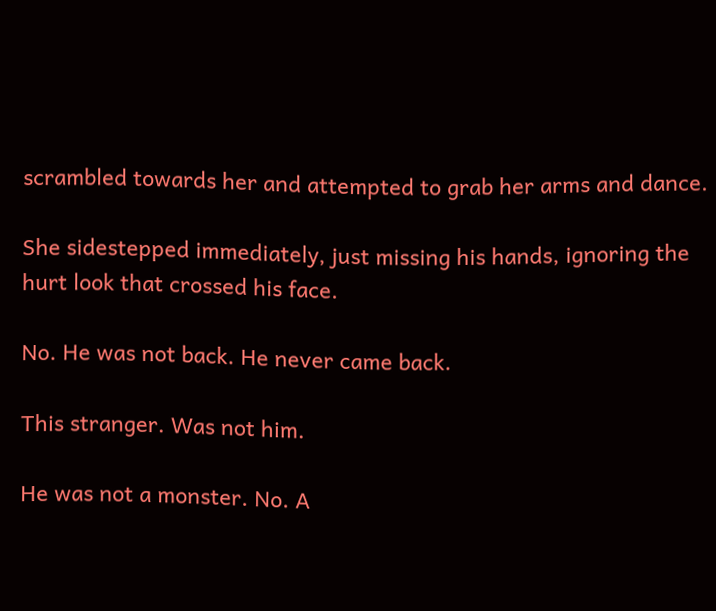scrambled towards her and attempted to grab her arms and dance.

She sidestepped immediately, just missing his hands, ignoring the hurt look that crossed his face.

No. He was not back. He never came back.

This stranger. Was not him.

He was not a monster. No. A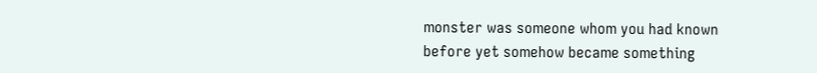monster was someone whom you had known before yet somehow became something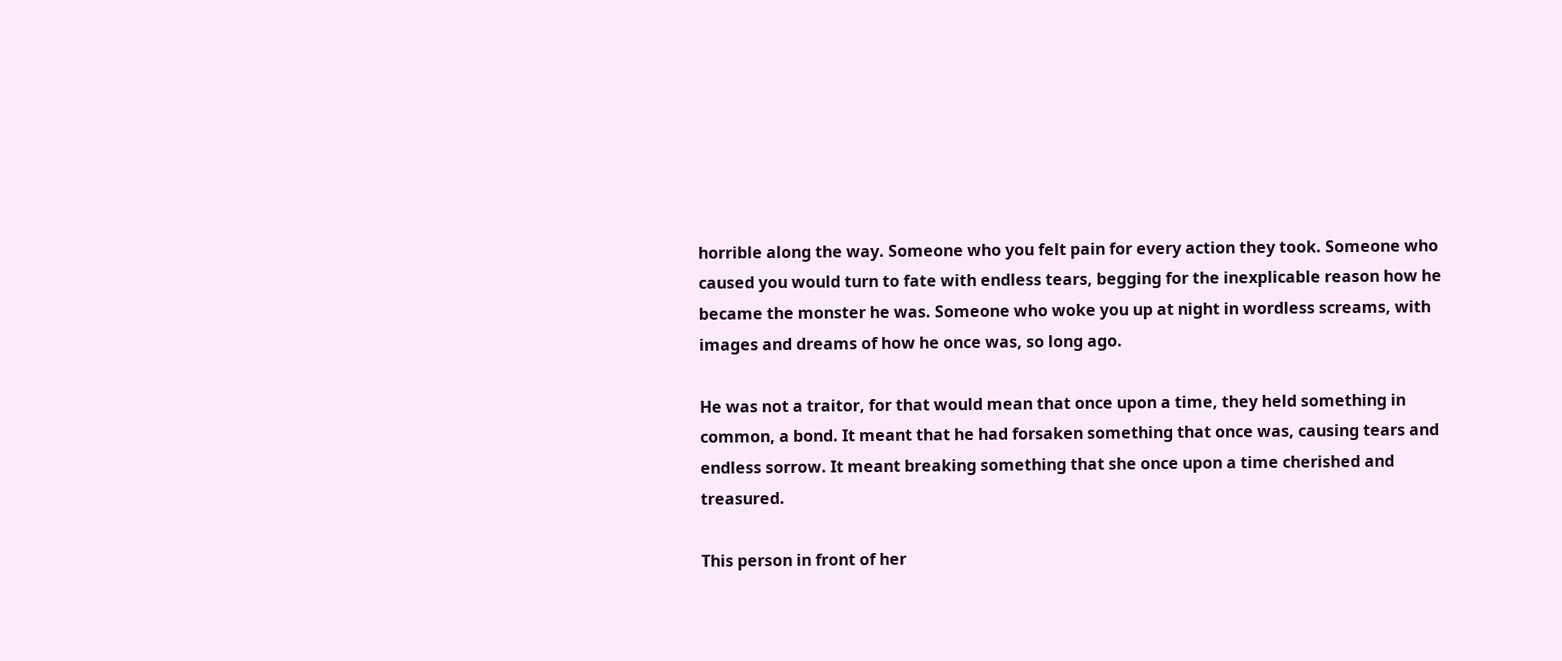horrible along the way. Someone who you felt pain for every action they took. Someone who caused you would turn to fate with endless tears, begging for the inexplicable reason how he became the monster he was. Someone who woke you up at night in wordless screams, with images and dreams of how he once was, so long ago.

He was not a traitor, for that would mean that once upon a time, they held something in common, a bond. It meant that he had forsaken something that once was, causing tears and endless sorrow. It meant breaking something that she once upon a time cherished and treasured.

This person in front of her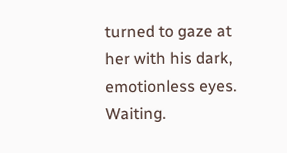turned to gaze at her with his dark, emotionless eyes. Waiting.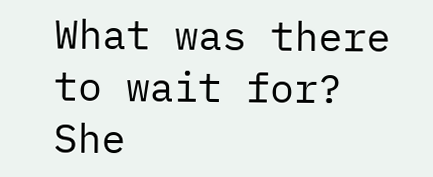What was there to wait for? She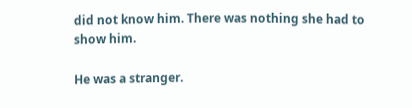did not know him. There was nothing she had to show him.

He was a stranger.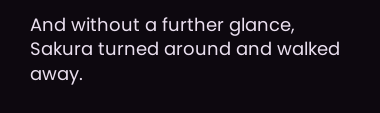And without a further glance, Sakura turned around and walked away.